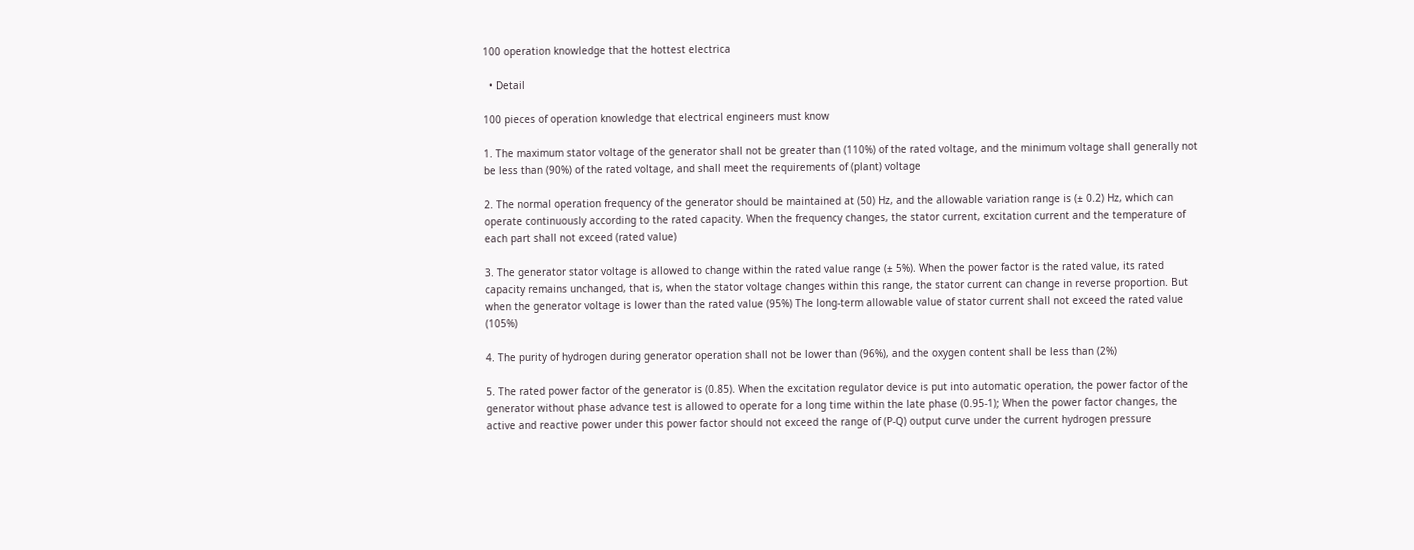100 operation knowledge that the hottest electrica

  • Detail

100 pieces of operation knowledge that electrical engineers must know

1. The maximum stator voltage of the generator shall not be greater than (110%) of the rated voltage, and the minimum voltage shall generally not be less than (90%) of the rated voltage, and shall meet the requirements of (plant) voltage

2. The normal operation frequency of the generator should be maintained at (50) Hz, and the allowable variation range is (± 0.2) Hz, which can operate continuously according to the rated capacity. When the frequency changes, the stator current, excitation current and the temperature of each part shall not exceed (rated value)

3. The generator stator voltage is allowed to change within the rated value range (± 5%). When the power factor is the rated value, its rated capacity remains unchanged, that is, when the stator voltage changes within this range, the stator current can change in reverse proportion. But when the generator voltage is lower than the rated value (95%) The long-term allowable value of stator current shall not exceed the rated value (105%)

4. The purity of hydrogen during generator operation shall not be lower than (96%), and the oxygen content shall be less than (2%)

5. The rated power factor of the generator is (0.85). When the excitation regulator device is put into automatic operation, the power factor of the generator without phase advance test is allowed to operate for a long time within the late phase (0.95-1); When the power factor changes, the active and reactive power under this power factor should not exceed the range of (P-Q) output curve under the current hydrogen pressure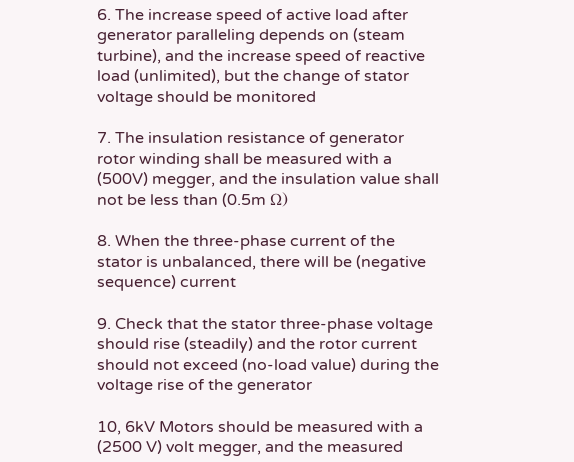6. The increase speed of active load after generator paralleling depends on (steam turbine), and the increase speed of reactive load (unlimited), but the change of stator voltage should be monitored

7. The insulation resistance of generator rotor winding shall be measured with a (500V) megger, and the insulation value shall not be less than (0.5m Ω)

8. When the three-phase current of the stator is unbalanced, there will be (negative sequence) current

9. Check that the stator three-phase voltage should rise (steadily) and the rotor current should not exceed (no-load value) during the voltage rise of the generator

10, 6kV Motors should be measured with a (2500 V) volt megger, and the measured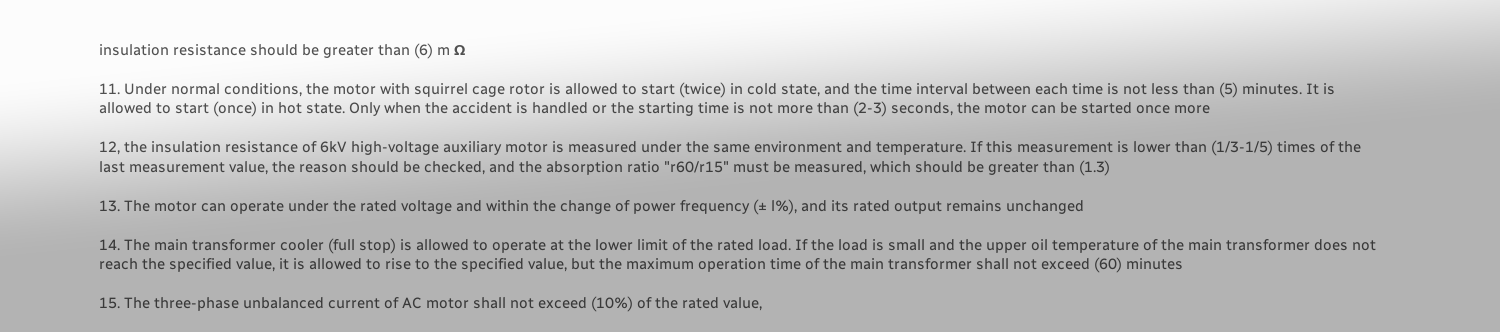insulation resistance should be greater than (6) m Ω

11. Under normal conditions, the motor with squirrel cage rotor is allowed to start (twice) in cold state, and the time interval between each time is not less than (5) minutes. It is allowed to start (once) in hot state. Only when the accident is handled or the starting time is not more than (2-3) seconds, the motor can be started once more

12, the insulation resistance of 6kV high-voltage auxiliary motor is measured under the same environment and temperature. If this measurement is lower than (1/3-1/5) times of the last measurement value, the reason should be checked, and the absorption ratio "r60/r15" must be measured, which should be greater than (1.3)

13. The motor can operate under the rated voltage and within the change of power frequency (± l%), and its rated output remains unchanged

14. The main transformer cooler (full stop) is allowed to operate at the lower limit of the rated load. If the load is small and the upper oil temperature of the main transformer does not reach the specified value, it is allowed to rise to the specified value, but the maximum operation time of the main transformer shall not exceed (60) minutes

15. The three-phase unbalanced current of AC motor shall not exceed (10%) of the rated value,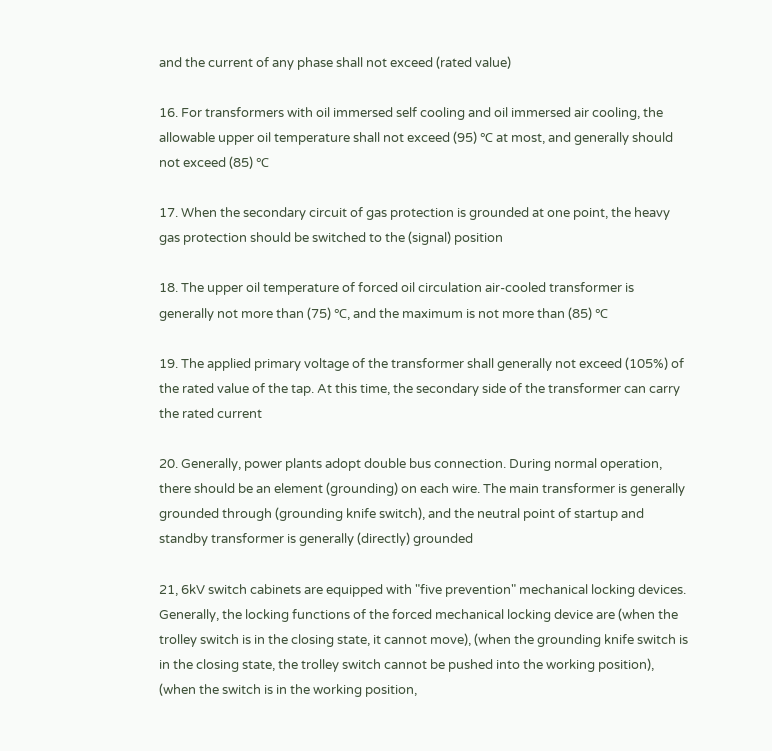and the current of any phase shall not exceed (rated value)

16. For transformers with oil immersed self cooling and oil immersed air cooling, the allowable upper oil temperature shall not exceed (95) ℃ at most, and generally should not exceed (85) ℃

17. When the secondary circuit of gas protection is grounded at one point, the heavy gas protection should be switched to the (signal) position

18. The upper oil temperature of forced oil circulation air-cooled transformer is generally not more than (75) ℃, and the maximum is not more than (85) ℃

19. The applied primary voltage of the transformer shall generally not exceed (105%) of the rated value of the tap. At this time, the secondary side of the transformer can carry the rated current

20. Generally, power plants adopt double bus connection. During normal operation, there should be an element (grounding) on each wire. The main transformer is generally grounded through (grounding knife switch), and the neutral point of startup and standby transformer is generally (directly) grounded

21, 6kV switch cabinets are equipped with "five prevention" mechanical locking devices. Generally, the locking functions of the forced mechanical locking device are (when the trolley switch is in the closing state, it cannot move), (when the grounding knife switch is in the closing state, the trolley switch cannot be pushed into the working position), (when the switch is in the working position,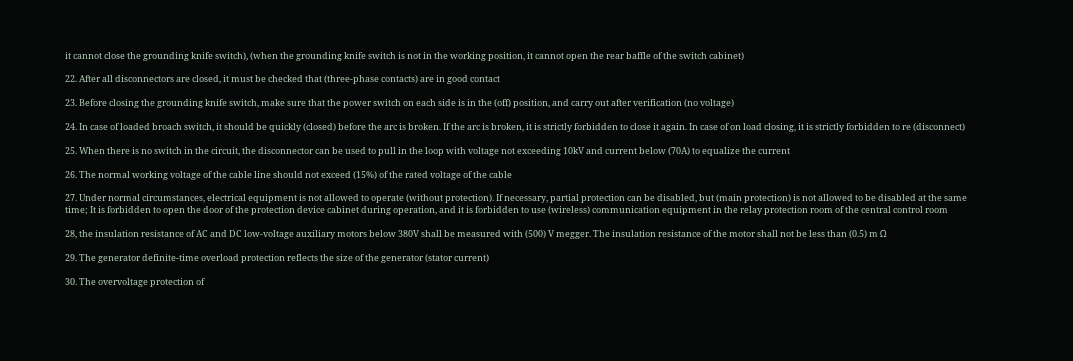it cannot close the grounding knife switch), (when the grounding knife switch is not in the working position, it cannot open the rear baffle of the switch cabinet)

22. After all disconnectors are closed, it must be checked that (three-phase contacts) are in good contact

23. Before closing the grounding knife switch, make sure that the power switch on each side is in the (off) position, and carry out after verification (no voltage)

24. In case of loaded broach switch, it should be quickly (closed) before the arc is broken. If the arc is broken, it is strictly forbidden to close it again. In case of on load closing, it is strictly forbidden to re (disconnect)

25. When there is no switch in the circuit, the disconnector can be used to pull in the loop with voltage not exceeding 10kV and current below (70A) to equalize the current

26. The normal working voltage of the cable line should not exceed (15%) of the rated voltage of the cable

27. Under normal circumstances, electrical equipment is not allowed to operate (without protection). If necessary, partial protection can be disabled, but (main protection) is not allowed to be disabled at the same time; It is forbidden to open the door of the protection device cabinet during operation, and it is forbidden to use (wireless) communication equipment in the relay protection room of the central control room

28, the insulation resistance of AC and DC low-voltage auxiliary motors below 380V shall be measured with (500) V megger. The insulation resistance of the motor shall not be less than (0.5) m Ω

29. The generator definite-time overload protection reflects the size of the generator (stator current)

30. The overvoltage protection of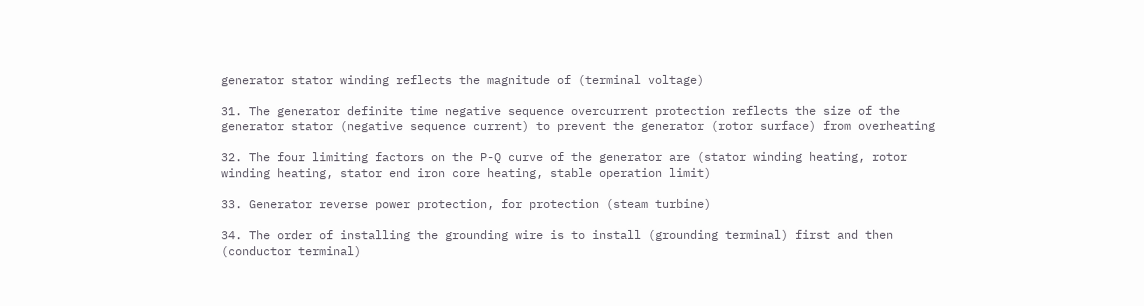generator stator winding reflects the magnitude of (terminal voltage)

31. The generator definite time negative sequence overcurrent protection reflects the size of the generator stator (negative sequence current) to prevent the generator (rotor surface) from overheating

32. The four limiting factors on the P-Q curve of the generator are (stator winding heating, rotor winding heating, stator end iron core heating, stable operation limit)

33. Generator reverse power protection, for protection (steam turbine)

34. The order of installing the grounding wire is to install (grounding terminal) first and then (conductor terminal)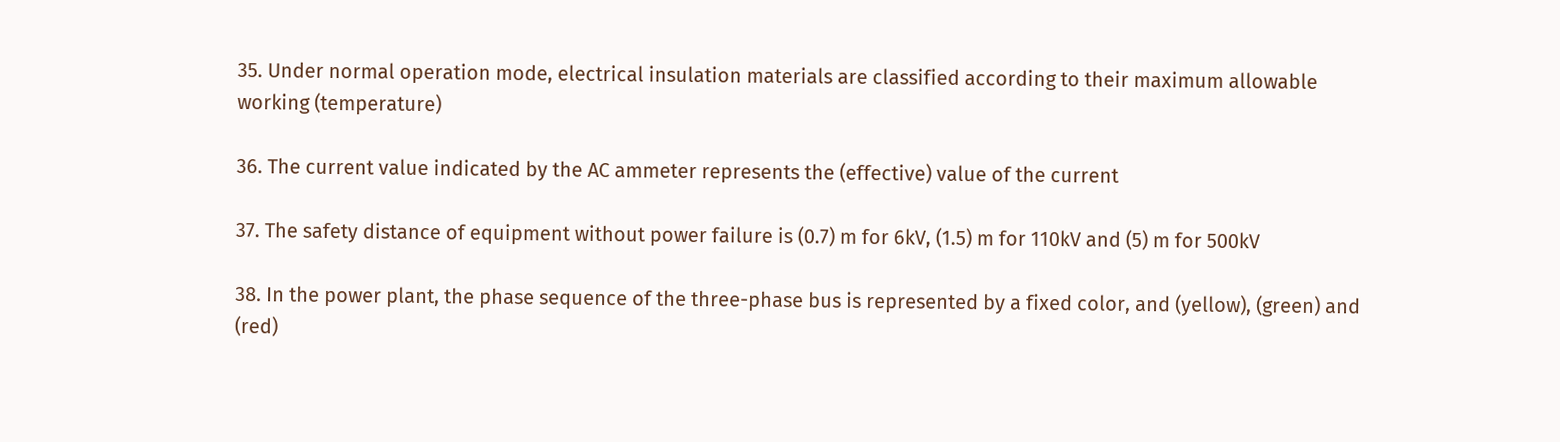35. Under normal operation mode, electrical insulation materials are classified according to their maximum allowable working (temperature)

36. The current value indicated by the AC ammeter represents the (effective) value of the current

37. The safety distance of equipment without power failure is (0.7) m for 6kV, (1.5) m for 110kV and (5) m for 500kV

38. In the power plant, the phase sequence of the three-phase bus is represented by a fixed color, and (yellow), (green) and (red)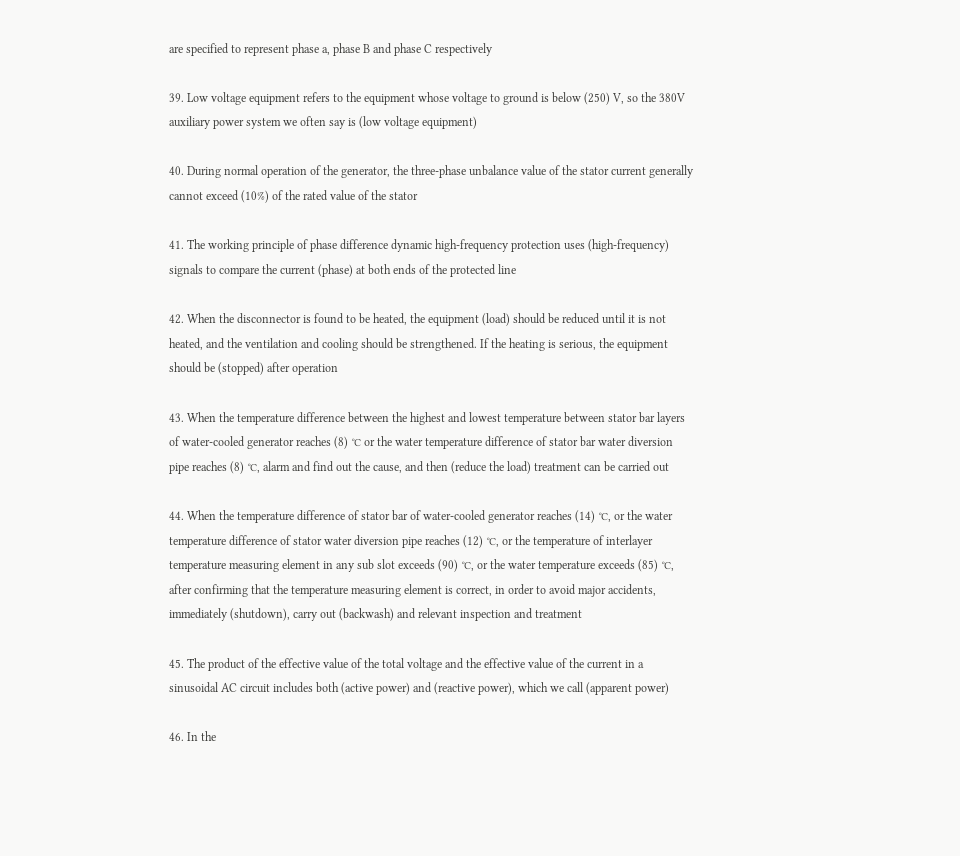are specified to represent phase a, phase B and phase C respectively

39. Low voltage equipment refers to the equipment whose voltage to ground is below (250) V, so the 380V auxiliary power system we often say is (low voltage equipment)

40. During normal operation of the generator, the three-phase unbalance value of the stator current generally cannot exceed (10%) of the rated value of the stator

41. The working principle of phase difference dynamic high-frequency protection uses (high-frequency) signals to compare the current (phase) at both ends of the protected line

42. When the disconnector is found to be heated, the equipment (load) should be reduced until it is not heated, and the ventilation and cooling should be strengthened. If the heating is serious, the equipment should be (stopped) after operation

43. When the temperature difference between the highest and lowest temperature between stator bar layers of water-cooled generator reaches (8) ℃ or the water temperature difference of stator bar water diversion pipe reaches (8) ℃, alarm and find out the cause, and then (reduce the load) treatment can be carried out

44. When the temperature difference of stator bar of water-cooled generator reaches (14) ℃, or the water temperature difference of stator water diversion pipe reaches (12) ℃, or the temperature of interlayer temperature measuring element in any sub slot exceeds (90) ℃, or the water temperature exceeds (85) ℃, after confirming that the temperature measuring element is correct, in order to avoid major accidents, immediately (shutdown), carry out (backwash) and relevant inspection and treatment

45. The product of the effective value of the total voltage and the effective value of the current in a sinusoidal AC circuit includes both (active power) and (reactive power), which we call (apparent power)

46. In the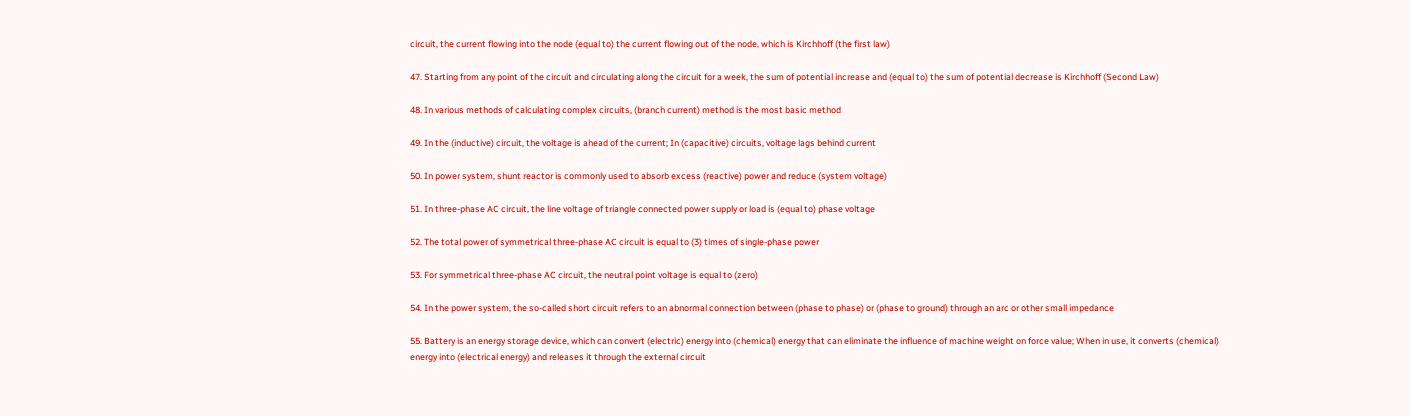circuit, the current flowing into the node (equal to) the current flowing out of the node, which is Kirchhoff (the first law)

47. Starting from any point of the circuit and circulating along the circuit for a week, the sum of potential increase and (equal to) the sum of potential decrease is Kirchhoff (Second Law)

48. In various methods of calculating complex circuits, (branch current) method is the most basic method

49. In the (inductive) circuit, the voltage is ahead of the current; In (capacitive) circuits, voltage lags behind current

50. In power system, shunt reactor is commonly used to absorb excess (reactive) power and reduce (system voltage)

51. In three-phase AC circuit, the line voltage of triangle connected power supply or load is (equal to) phase voltage

52. The total power of symmetrical three-phase AC circuit is equal to (3) times of single-phase power

53. For symmetrical three-phase AC circuit, the neutral point voltage is equal to (zero)

54. In the power system, the so-called short circuit refers to an abnormal connection between (phase to phase) or (phase to ground) through an arc or other small impedance

55. Battery is an energy storage device, which can convert (electric) energy into (chemical) energy that can eliminate the influence of machine weight on force value; When in use, it converts (chemical) energy into (electrical energy) and releases it through the external circuit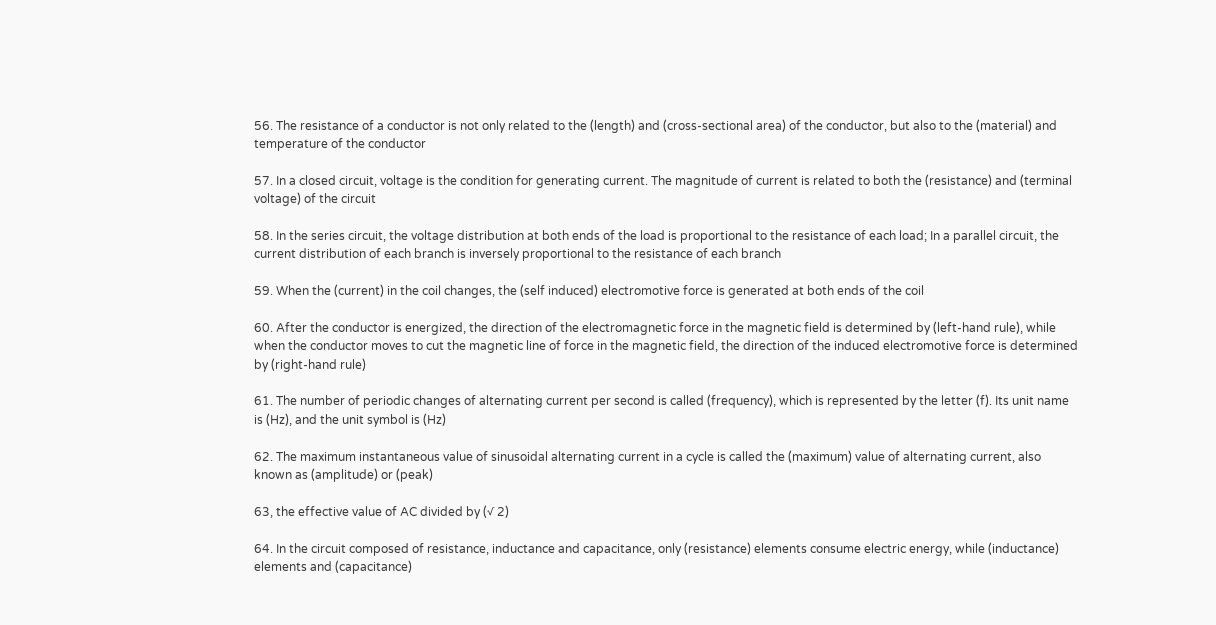56. The resistance of a conductor is not only related to the (length) and (cross-sectional area) of the conductor, but also to the (material) and temperature of the conductor

57. In a closed circuit, voltage is the condition for generating current. The magnitude of current is related to both the (resistance) and (terminal voltage) of the circuit

58. In the series circuit, the voltage distribution at both ends of the load is proportional to the resistance of each load; In a parallel circuit, the current distribution of each branch is inversely proportional to the resistance of each branch

59. When the (current) in the coil changes, the (self induced) electromotive force is generated at both ends of the coil

60. After the conductor is energized, the direction of the electromagnetic force in the magnetic field is determined by (left-hand rule), while when the conductor moves to cut the magnetic line of force in the magnetic field, the direction of the induced electromotive force is determined by (right-hand rule)

61. The number of periodic changes of alternating current per second is called (frequency), which is represented by the letter (f). Its unit name is (Hz), and the unit symbol is (Hz)

62. The maximum instantaneous value of sinusoidal alternating current in a cycle is called the (maximum) value of alternating current, also known as (amplitude) or (peak)

63, the effective value of AC divided by (√ 2)

64. In the circuit composed of resistance, inductance and capacitance, only (resistance) elements consume electric energy, while (inductance) elements and (capacitance)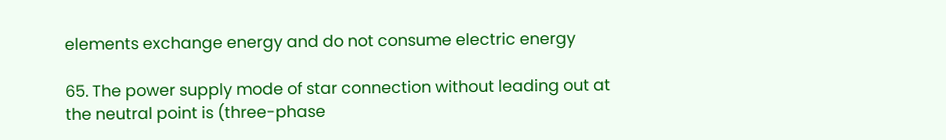elements exchange energy and do not consume electric energy

65. The power supply mode of star connection without leading out at the neutral point is (three-phase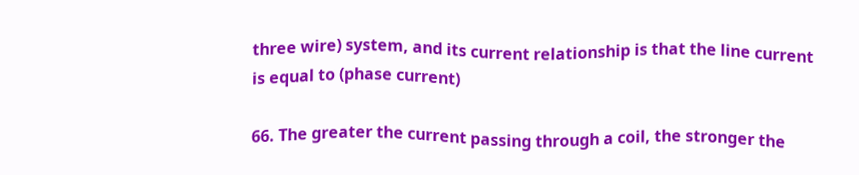three wire) system, and its current relationship is that the line current is equal to (phase current)

66. The greater the current passing through a coil, the stronger the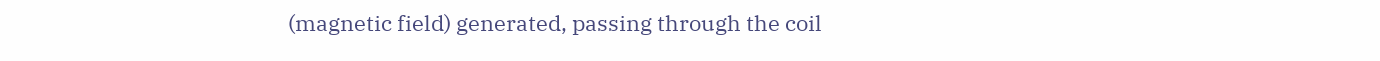(magnetic field) generated, passing through the coil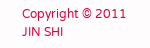Copyright © 2011 JIN SHI